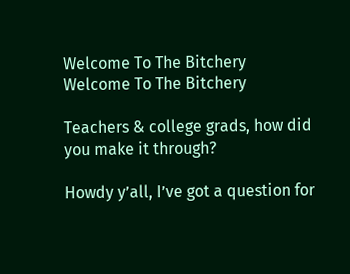Welcome To The Bitchery
Welcome To The Bitchery

Teachers & college grads, how did you make it through?

Howdy y’all, I’ve got a question for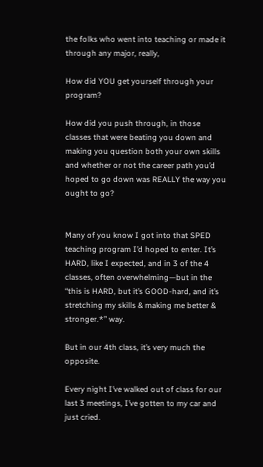the folks who went into teaching or made it through any major, really,

How did YOU get yourself through your program?

How did you push through, in those classes that were beating you down and making you question both your own skills and whether or not the career path you’d hoped to go down was REALLY the way you ought to go?


Many of you know I got into that SPED teaching program I’d hoped to enter. It’s HARD, like I expected, and in 3 of the 4 classes, often overwhelming—but in the “this is HARD, but it’s GOOD-hard, and it’s stretching my skills & making me better & stronger.*” way.

But in our 4th class, it’s very much the opposite.

Every night I’ve walked out of class for our last 3 meetings, I’ve gotten to my car and just cried.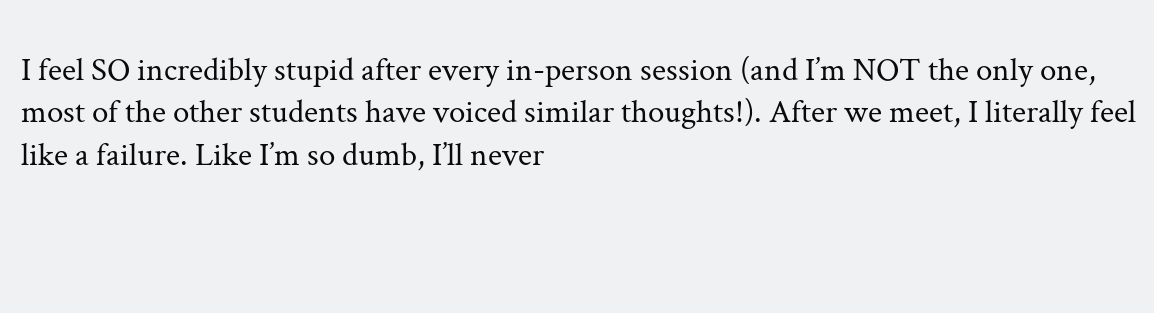I feel SO incredibly stupid after every in-person session (and I’m NOT the only one, most of the other students have voiced similar thoughts!). After we meet, I literally feel like a failure. Like I’m so dumb, I’ll never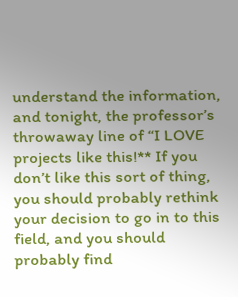understand the information, and tonight, the professor’s throwaway line of “I LOVE projects like this!** If you don’t like this sort of thing, you should probably rethink your decision to go in to this field, and you should probably find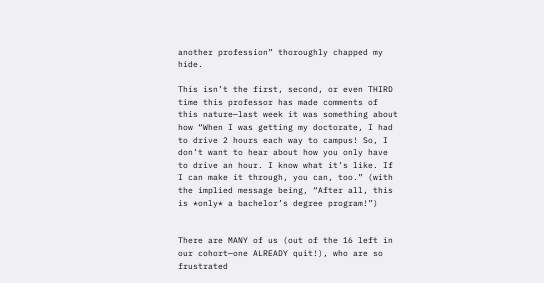another profession” thoroughly chapped my hide.

This isn’t the first, second, or even THIRD time this professor has made comments of this nature—last week it was something about how “When I was getting my doctorate, I had to drive 2 hours each way to campus! So, I don’t want to hear about how you only have to drive an hour. I know what it’s like. If I can make it through, you can, too.” (with the implied message being, “After all, this is *only* a bachelor’s degree program!”)


There are MANY of us (out of the 16 left in our cohort—one ALREADY quit!), who are so frustrated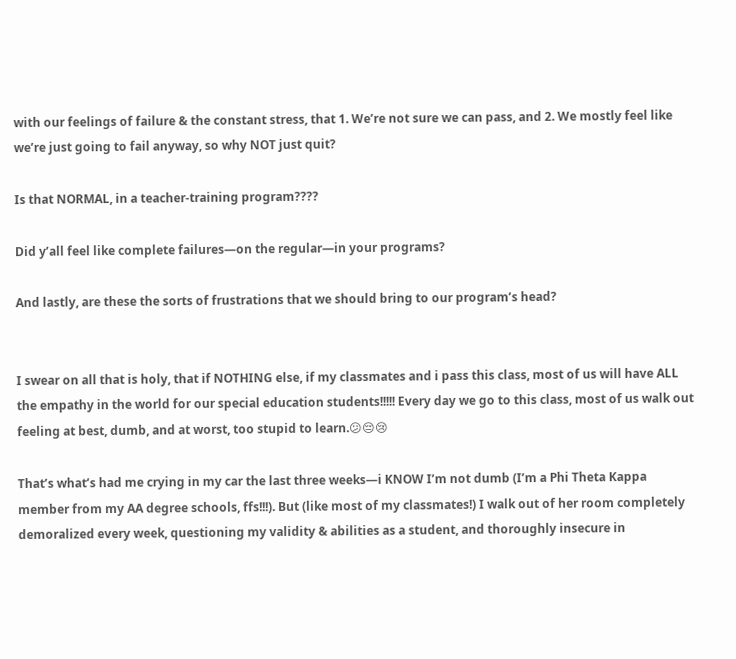with our feelings of failure & the constant stress, that 1. We’re not sure we can pass, and 2. We mostly feel like we’re just going to fail anyway, so why NOT just quit?

Is that NORMAL, in a teacher-training program????

Did y’all feel like complete failures—on the regular—in your programs?

And lastly, are these the sorts of frustrations that we should bring to our program’s head?


I swear on all that is holy, that if NOTHING else, if my classmates and i pass this class, most of us will have ALL the empathy in the world for our special education students!!!!! Every day we go to this class, most of us walk out feeling at best, dumb, and at worst, too stupid to learn.😕😔😢

That’s what’s had me crying in my car the last three weeks—i KNOW I’m not dumb (I’m a Phi Theta Kappa member from my AA degree schools, ffs!!!). But (like most of my classmates!) I walk out of her room completely demoralized every week, questioning my validity & abilities as a student, and thoroughly insecure in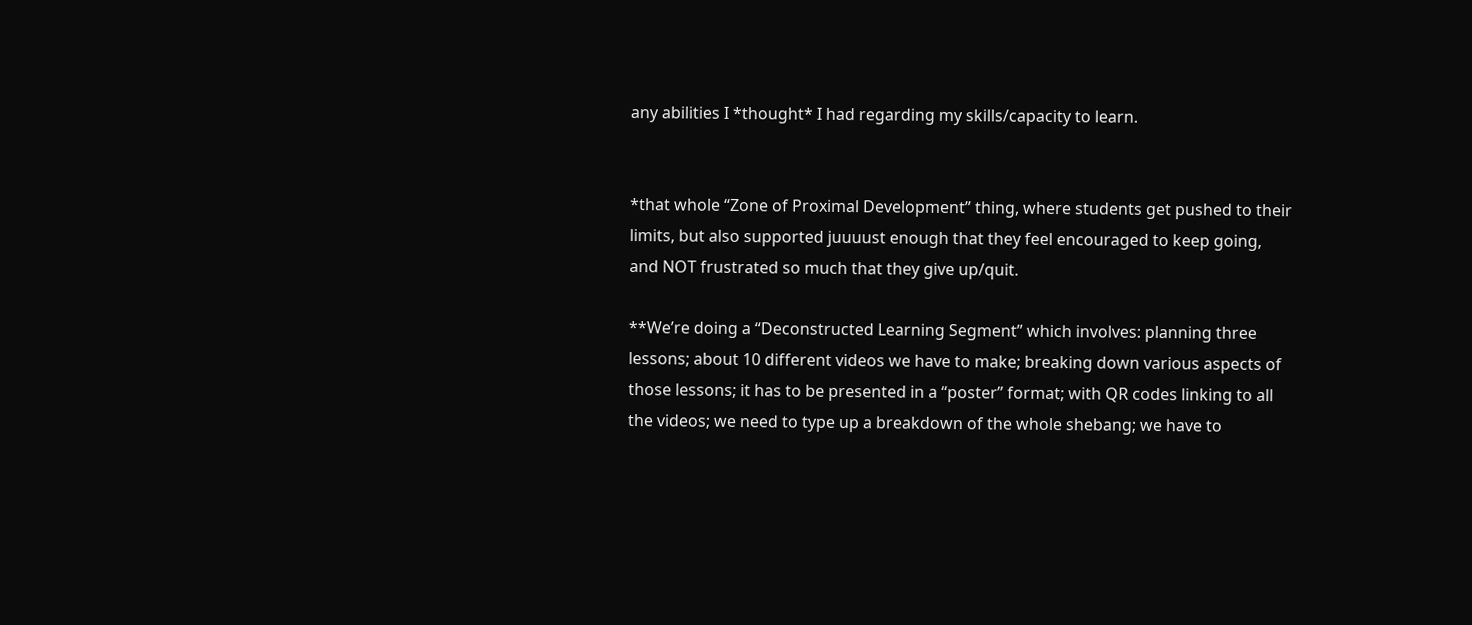any abilities I *thought* I had regarding my skills/capacity to learn.


*that whole “Zone of Proximal Development” thing, where students get pushed to their limits, but also supported juuuust enough that they feel encouraged to keep going, and NOT frustrated so much that they give up/quit.

**We’re doing a “Deconstructed Learning Segment” which involves: planning three lessons; about 10 different videos we have to make; breaking down various aspects of those lessons; it has to be presented in a “poster” format; with QR codes linking to all the videos; we need to type up a breakdown of the whole shebang; we have to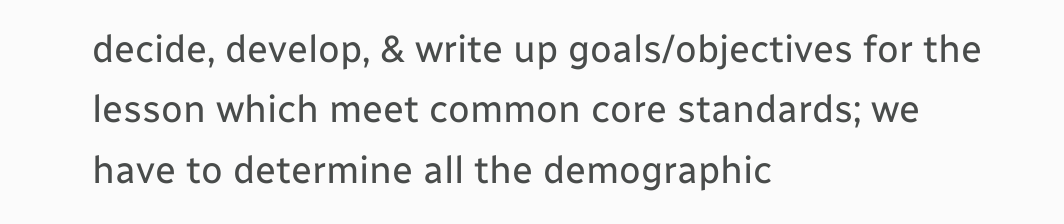decide, develop, & write up goals/objectives for the lesson which meet common core standards; we have to determine all the demographic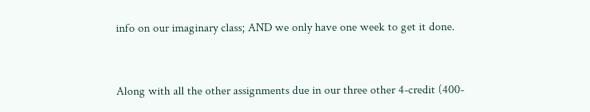info on our imaginary class; AND we only have one week to get it done.


Along with all the other assignments due in our three other 4-credit (400-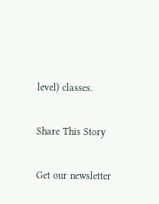level) classes.

Share This Story

Get our newsletter